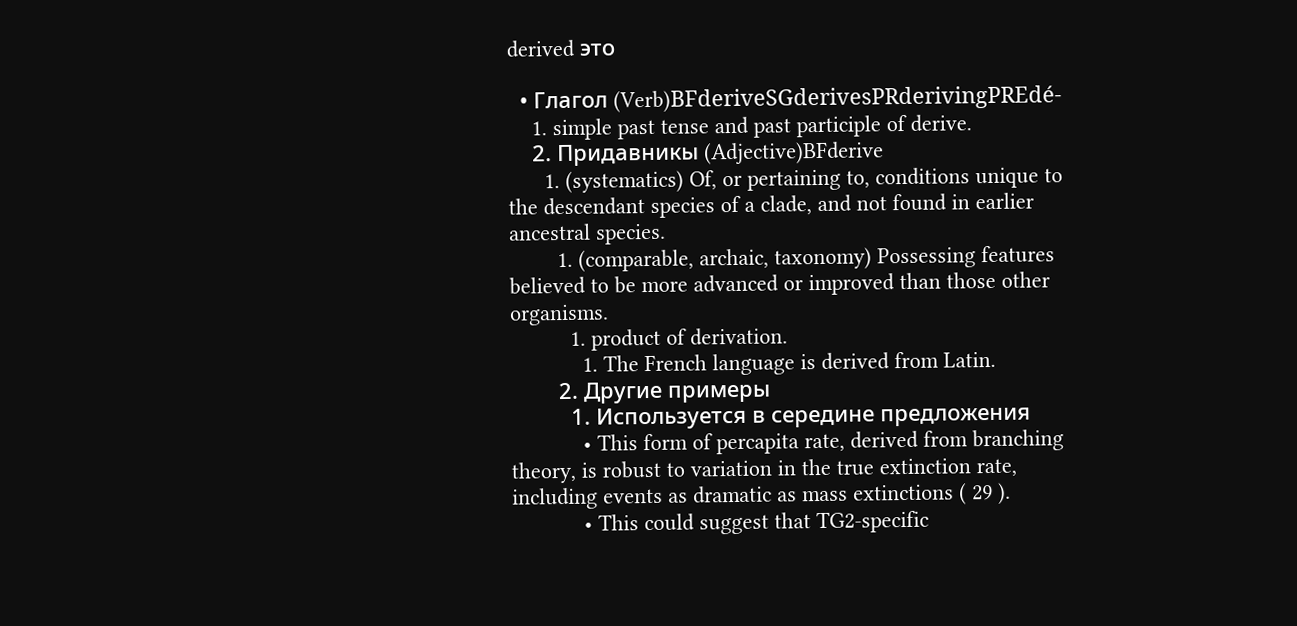derived это

  • Глагол (Verb)BFderiveSGderivesPRderivingPREdé-
    1. simple past tense and past participle of derive.
    2. Придавникы (Adjective)BFderive
      1. (systematics) Of, or pertaining to, conditions unique to the descendant species of a clade, and not found in earlier ancestral species.
        1. (comparable, archaic, taxonomy) Possessing features believed to be more advanced or improved than those other organisms.
          1. product of derivation.
            1. The French language is derived from Latin.
        2. Другие примеры
          1. Используется в середине предложения
            • This form of percapita rate, derived from branching theory, is robust to variation in the true extinction rate, including events as dramatic as mass extinctions ( 29 ).
            • This could suggest that TG2-specific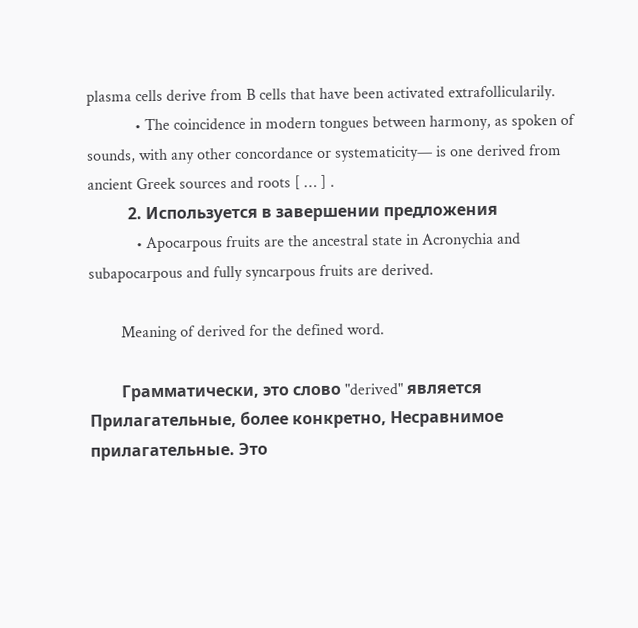plasma cells derive from B cells that have been activated extrafollicularily.
            • The coincidence in modern tongues between harmony, as spoken of sounds, with any other concordance or systematicity— is one derived from ancient Greek sources and roots [ … ] .
          2. Используется в завершении предложения
            • Apocarpous fruits are the ancestral state in Acronychia and subapocarpous and fully syncarpous fruits are derived.

        Meaning of derived for the defined word.

        Грамматически, это слово "derived" является Прилагательные, более конкретно, Несравнимое прилагательные. Это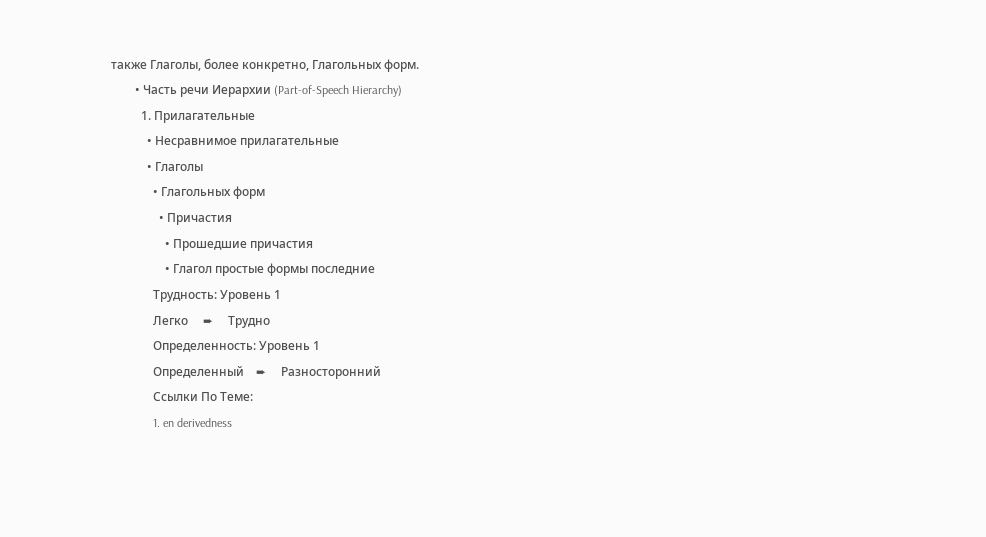также Глаголы, более конкретно, Глагольных форм.
        • Часть речи Иерархии (Part-of-Speech Hierarchy)
          1. Прилагательные
            • Несравнимое прилагательные
            • Глаголы
              • Глагольных форм
                • Причастия
                  • Прошедшие причастия
                  • Глагол простые формы последние
              Трудность: Уровень 1
              Легко     ➨     Трудно
              Определенность: Уровень 1
              Определенный    ➨     Разносторонний
              Ссылки По Теме:
              1. en derivedness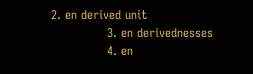2. en derived unit
              3. en derivednesses
              4. en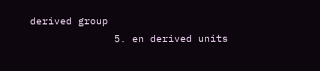derived group
              5. en derived units